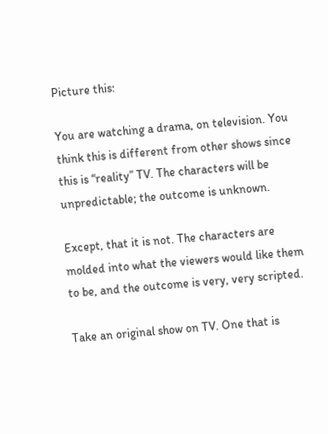Picture this:

You are watching a drama, on television. You think this is different from other shows since this is “reality” TV. The characters will be unpredictable; the outcome is unknown.

Except, that it is not. The characters are molded into what the viewers would like them to be, and the outcome is very, very scripted.

Take an original show on TV. One that is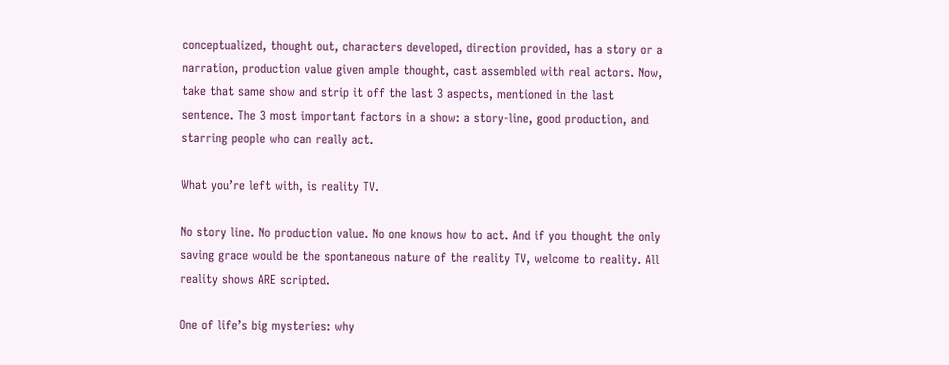conceptualized, thought out, characters developed, direction provided, has a story or a narration, production value given ample thought, cast assembled with real actors. Now, take that same show and strip it off the last 3 aspects, mentioned in the last sentence. The 3 most important factors in a show: a story-line, good production, and starring people who can really act.

What you’re left with, is reality TV.

No story line. No production value. No one knows how to act. And if you thought the only saving grace would be the spontaneous nature of the reality TV, welcome to reality. All reality shows ARE scripted.

One of life’s big mysteries: why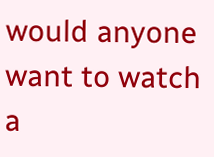would anyone want to watch a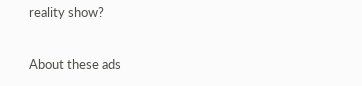reality show?

About these ads